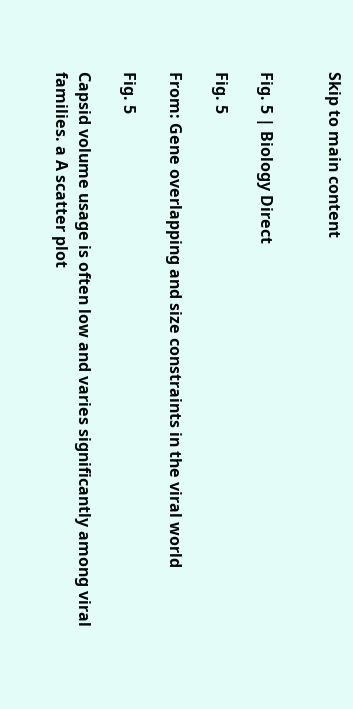Skip to main content


Fig. 5 | Biology Direct

Fig. 5

From: Gene overlapping and size constraints in the viral world

Fig. 5

Capsid volume usage is often low and varies significantly among viral families. a A scatter plot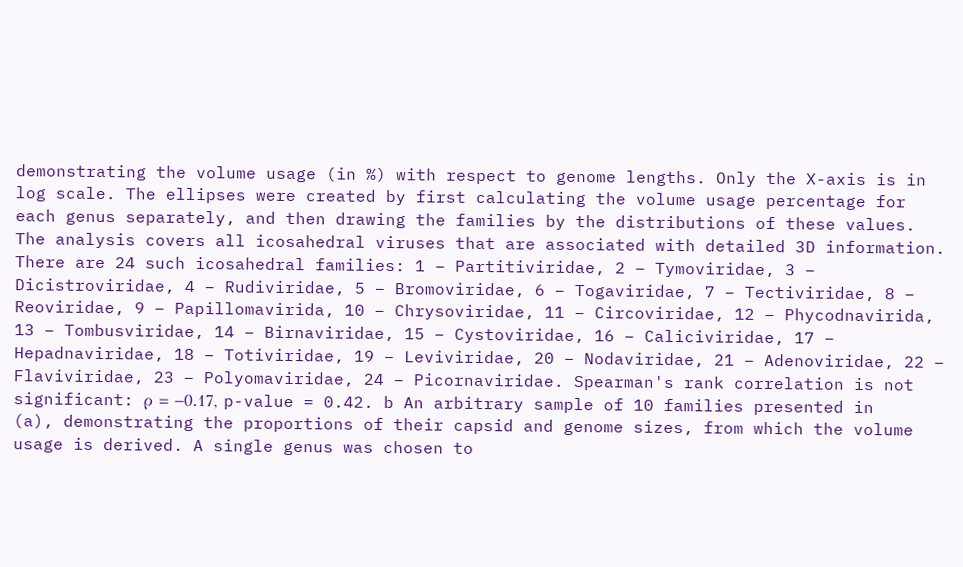demonstrating the volume usage (in %) with respect to genome lengths. Only the X-axis is in log scale. The ellipses were created by first calculating the volume usage percentage for each genus separately, and then drawing the families by the distributions of these values. The analysis covers all icosahedral viruses that are associated with detailed 3D information. There are 24 such icosahedral families: 1 – Partitiviridae, 2 – Tymoviridae, 3 – Dicistroviridae, 4 – Rudiviridae, 5 – Bromoviridae, 6 – Togaviridae, 7 – Tectiviridae, 8 – Reoviridae, 9 – Papillomavirida, 10 – Chrysoviridae, 11 – Circoviridae, 12 – Phycodnavirida, 13 – Tombusviridae, 14 – Birnaviridae, 15 – Cystoviridae, 16 – Caliciviridae, 17 – Hepadnaviridae, 18 – Totiviridae, 19 – Leviviridae, 20 – Nodaviridae, 21 – Adenoviridae, 22 – Flaviviridae, 23 – Polyomaviridae, 24 – Picornaviridae. Spearman's rank correlation is not significant: ρ = −0.17, p-value = 0.42. b An arbitrary sample of 10 families presented in (a), demonstrating the proportions of their capsid and genome sizes, from which the volume usage is derived. A single genus was chosen to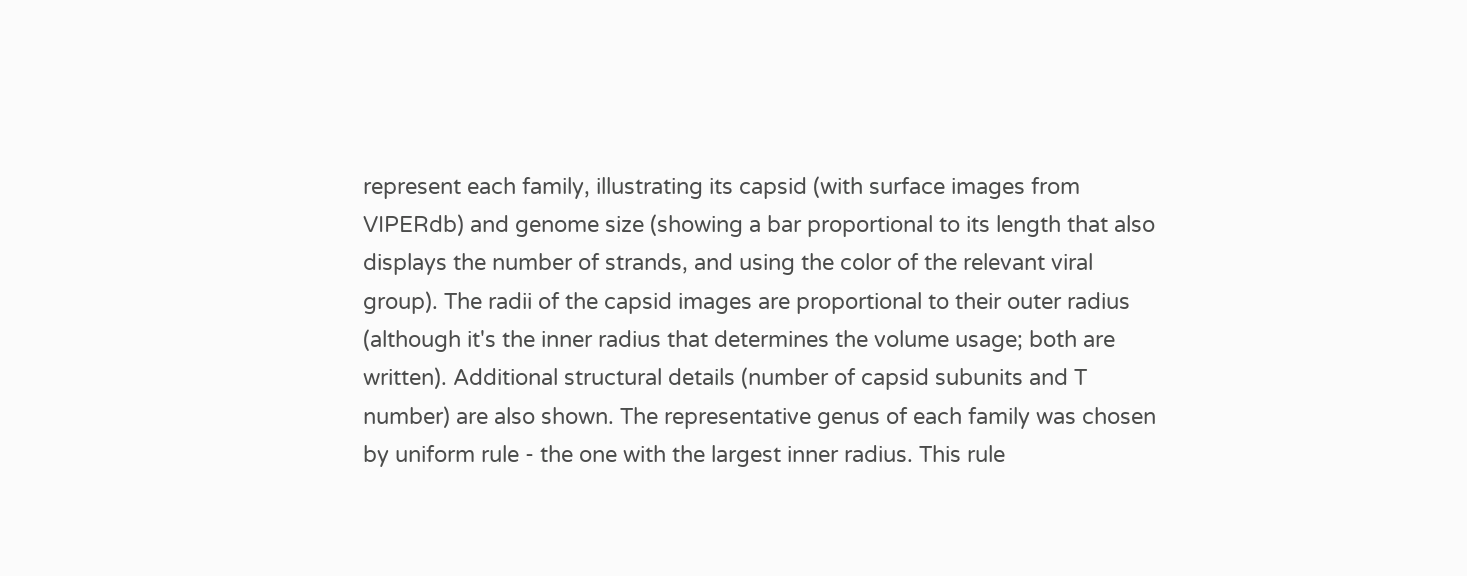represent each family, illustrating its capsid (with surface images from VIPERdb) and genome size (showing a bar proportional to its length that also displays the number of strands, and using the color of the relevant viral group). The radii of the capsid images are proportional to their outer radius (although it's the inner radius that determines the volume usage; both are written). Additional structural details (number of capsid subunits and T number) are also shown. The representative genus of each family was chosen by uniform rule - the one with the largest inner radius. This rule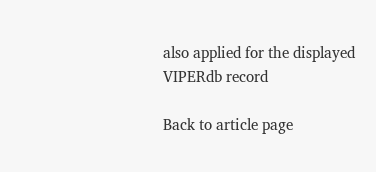also applied for the displayed VIPERdb record

Back to article page